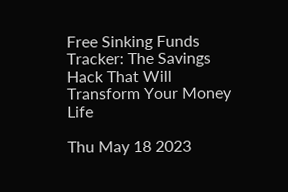Free Sinking Funds Tracker: The Savings Hack That Will Transform Your Money Life

Thu May 18 2023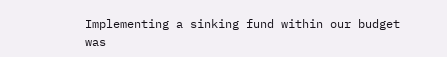Implementing a sinking fund within our budget was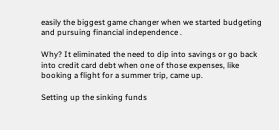easily the biggest game changer when we started budgeting and pursuing financial independence .

Why? It eliminated the need to dip into savings or go back into credit card debt when one of those expenses, like booking a flight for a summer trip, came up.

Setting up the sinking funds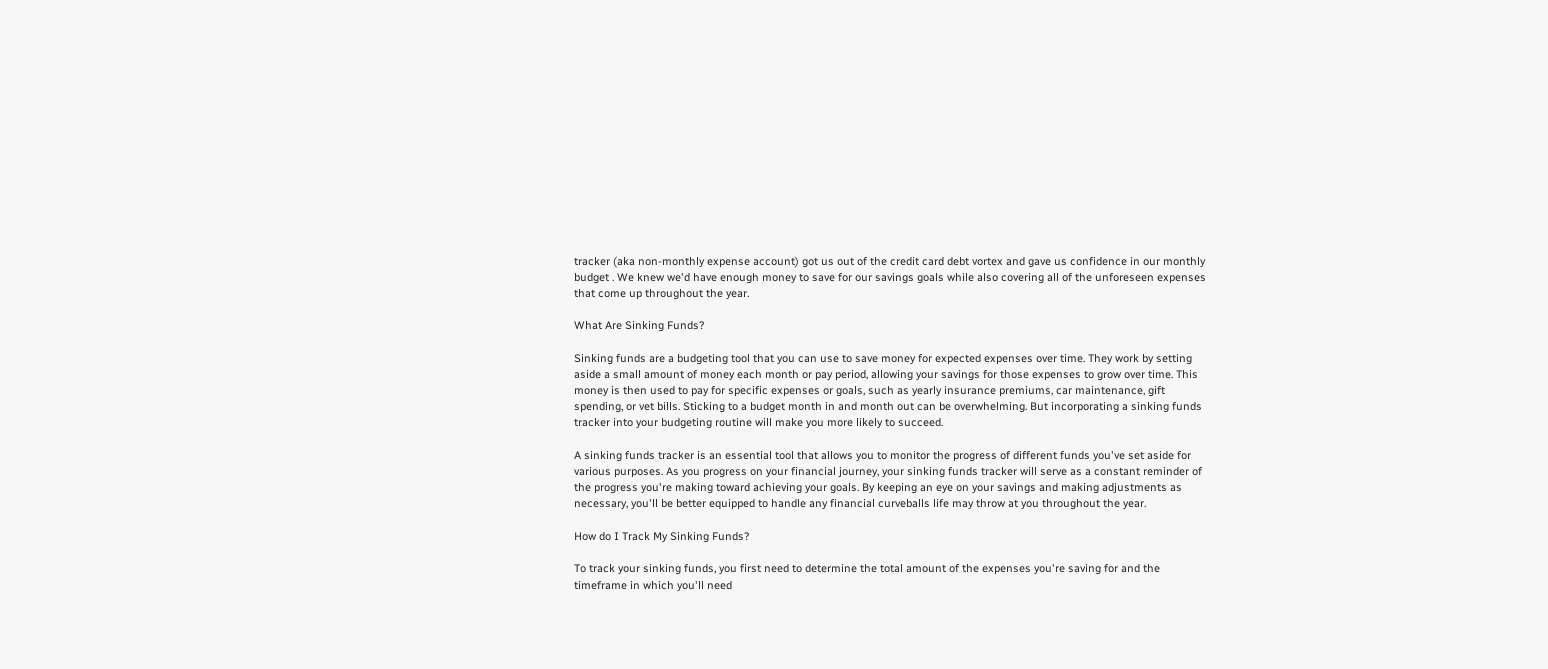tracker (aka non-monthly expense account) got us out of the credit card debt vortex and gave us confidence in our monthly budget . We knew we'd have enough money to save for our savings goals while also covering all of the unforeseen expenses that come up throughout the year.

What Are Sinking Funds?

Sinking funds are a budgeting tool that you can use to save money for expected expenses over time. They work by setting aside a small amount of money each month or pay period, allowing your savings for those expenses to grow over time. This money is then used to pay for specific expenses or goals, such as yearly insurance premiums, car maintenance, gift spending, or vet bills. Sticking to a budget month in and month out can be overwhelming. But incorporating a sinking funds tracker into your budgeting routine will make you more likely to succeed.

A sinking funds tracker is an essential tool that allows you to monitor the progress of different funds you've set aside for various purposes. As you progress on your financial journey, your sinking funds tracker will serve as a constant reminder of the progress you're making toward achieving your goals. By keeping an eye on your savings and making adjustments as necessary, you'll be better equipped to handle any financial curveballs life may throw at you throughout the year.

How do I Track My Sinking Funds?

To track your sinking funds, you first need to determine the total amount of the expenses you're saving for and the timeframe in which you'll need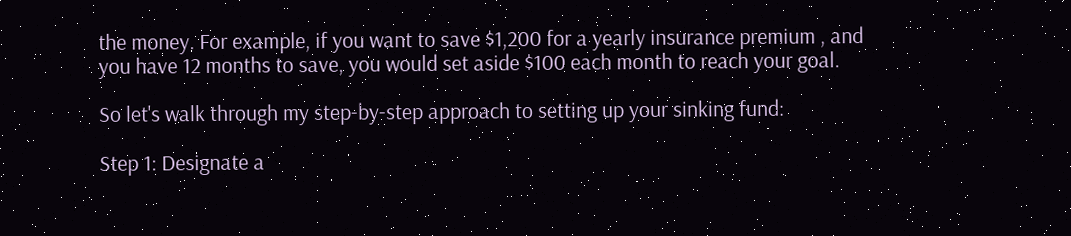the money. For example, if you want to save $1,200 for a yearly insurance premium , and you have 12 months to save, you would set aside $100 each month to reach your goal.

So let's walk through my step-by-step approach to setting up your sinking fund:

Step 1: Designate a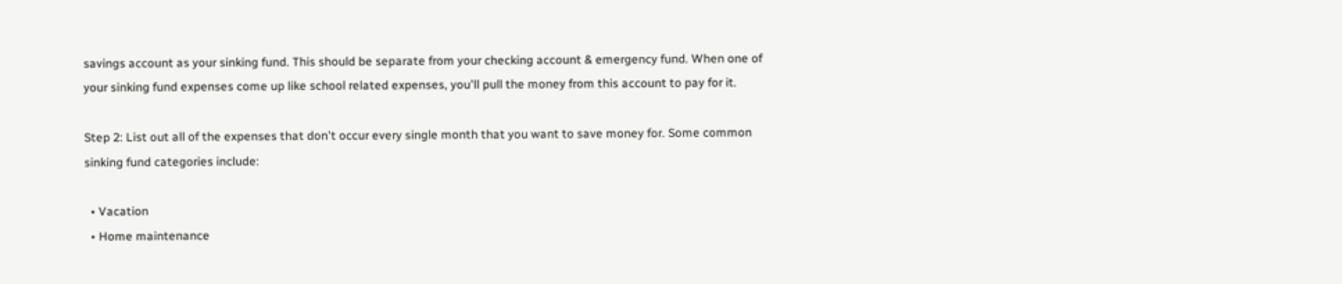savings account as your sinking fund. This should be separate from your checking account & emergency fund. When one of your sinking fund expenses come up like school related expenses, you'll pull the money from this account to pay for it.

Step 2: List out all of the expenses that don't occur every single month that you want to save money for. Some common sinking fund categories include:

  • Vacation
  • Home maintenance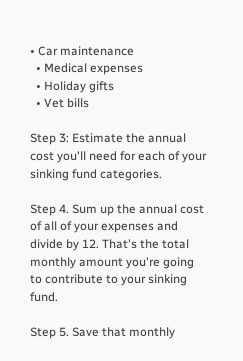• Car maintenance
  • Medical expenses
  • Holiday gifts
  • Vet bills

Step 3: Estimate the annual cost you'll need for each of your sinking fund categories.

Step 4. Sum up the annual cost of all of your expenses and divide by 12. That's the total monthly amount you're going to contribute to your sinking fund.

Step 5. Save that monthly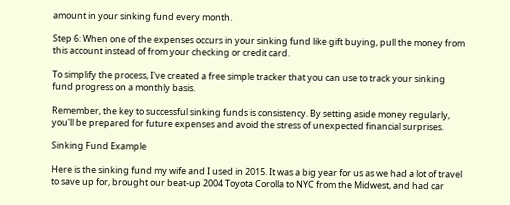amount in your sinking fund every month.

Step 6: When one of the expenses occurs in your sinking fund like gift buying, pull the money from this account instead of from your checking or credit card.

To simplify the process, I've created a free simple tracker that you can use to track your sinking fund progress on a monthly basis.

Remember, the key to successful sinking funds is consistency. By setting aside money regularly, you'll be prepared for future expenses and avoid the stress of unexpected financial surprises.

Sinking Fund Example

Here is the sinking fund my wife and I used in 2015. It was a big year for us as we had a lot of travel to save up for, brought our beat-up 2004 Toyota Corolla to NYC from the Midwest, and had car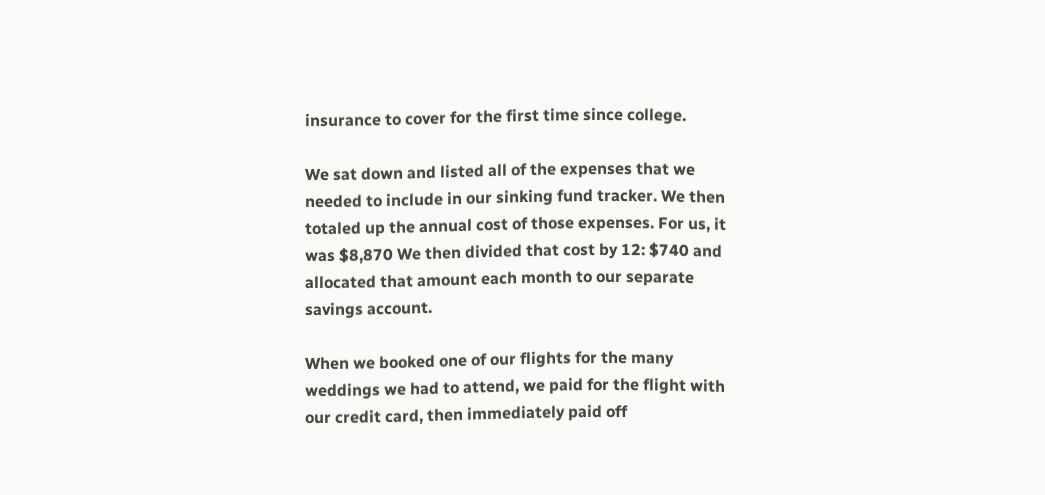insurance to cover for the first time since college.

We sat down and listed all of the expenses that we needed to include in our sinking fund tracker. We then totaled up the annual cost of those expenses. For us, it was $8,870 We then divided that cost by 12: $740 and allocated that amount each month to our separate savings account.

When we booked one of our flights for the many weddings we had to attend, we paid for the flight with our credit card, then immediately paid off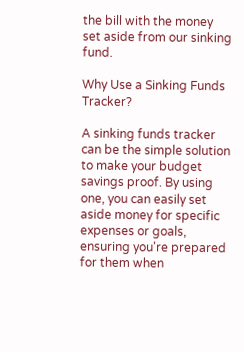the bill with the money set aside from our sinking fund.

Why Use a Sinking Funds Tracker?

A sinking funds tracker can be the simple solution to make your budget savings proof. By using one, you can easily set aside money for specific expenses or goals, ensuring you're prepared for them when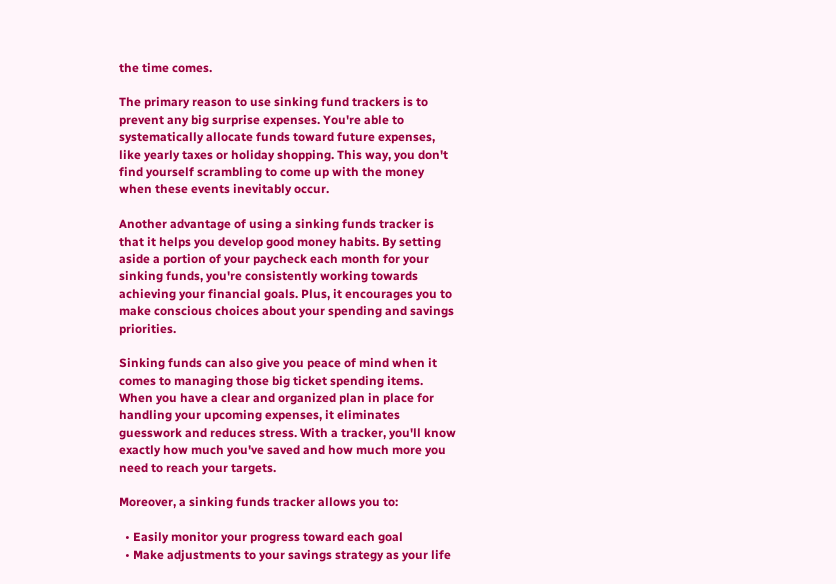the time comes.

The primary reason to use sinking fund trackers is to prevent any big surprise expenses. You're able to systematically allocate funds toward future expenses, like yearly taxes or holiday shopping. This way, you don't find yourself scrambling to come up with the money when these events inevitably occur.

Another advantage of using a sinking funds tracker is that it helps you develop good money habits. By setting aside a portion of your paycheck each month for your sinking funds, you're consistently working towards achieving your financial goals. Plus, it encourages you to make conscious choices about your spending and savings priorities.

Sinking funds can also give you peace of mind when it comes to managing those big ticket spending items. When you have a clear and organized plan in place for handling your upcoming expenses, it eliminates guesswork and reduces stress. With a tracker, you'll know exactly how much you've saved and how much more you need to reach your targets.

Moreover, a sinking funds tracker allows you to:

  • Easily monitor your progress toward each goal
  • Make adjustments to your savings strategy as your life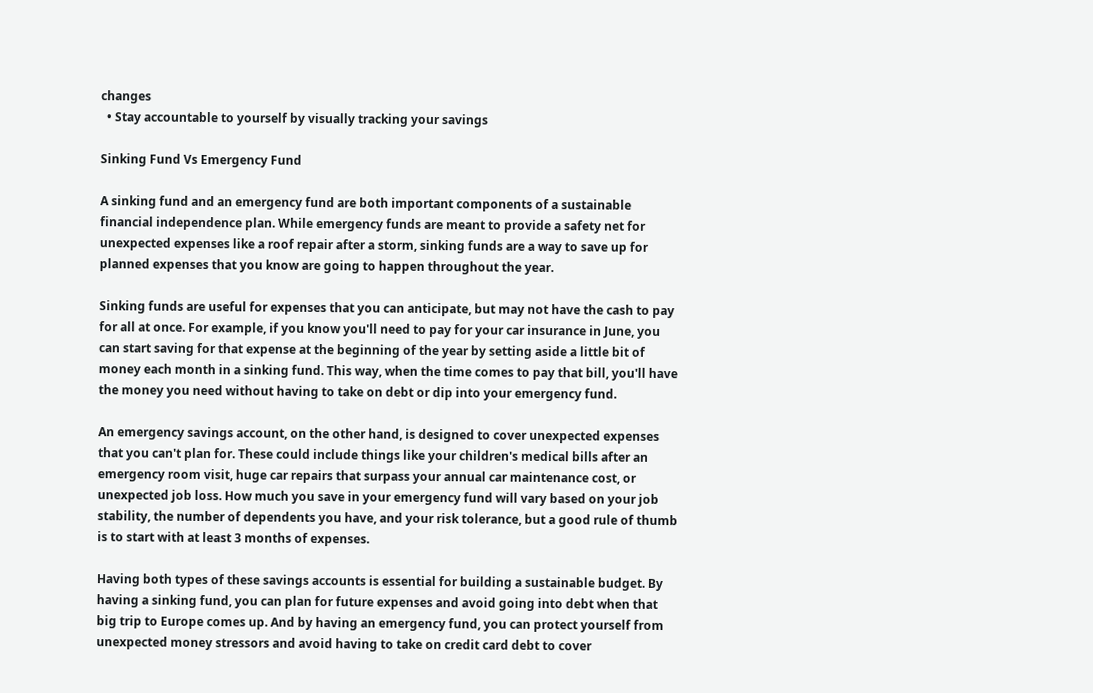changes
  • Stay accountable to yourself by visually tracking your savings

Sinking Fund Vs Emergency Fund

A sinking fund and an emergency fund are both important components of a sustainable financial independence plan. While emergency funds are meant to provide a safety net for unexpected expenses like a roof repair after a storm, sinking funds are a way to save up for planned expenses that you know are going to happen throughout the year.

Sinking funds are useful for expenses that you can anticipate, but may not have the cash to pay for all at once. For example, if you know you'll need to pay for your car insurance in June, you can start saving for that expense at the beginning of the year by setting aside a little bit of money each month in a sinking fund. This way, when the time comes to pay that bill, you'll have the money you need without having to take on debt or dip into your emergency fund.

An emergency savings account, on the other hand, is designed to cover unexpected expenses that you can't plan for. These could include things like your children's medical bills after an emergency room visit, huge car repairs that surpass your annual car maintenance cost, or unexpected job loss. How much you save in your emergency fund will vary based on your job stability, the number of dependents you have, and your risk tolerance, but a good rule of thumb is to start with at least 3 months of expenses.

Having both types of these savings accounts is essential for building a sustainable budget. By having a sinking fund, you can plan for future expenses and avoid going into debt when that big trip to Europe comes up. And by having an emergency fund, you can protect yourself from unexpected money stressors and avoid having to take on credit card debt to cover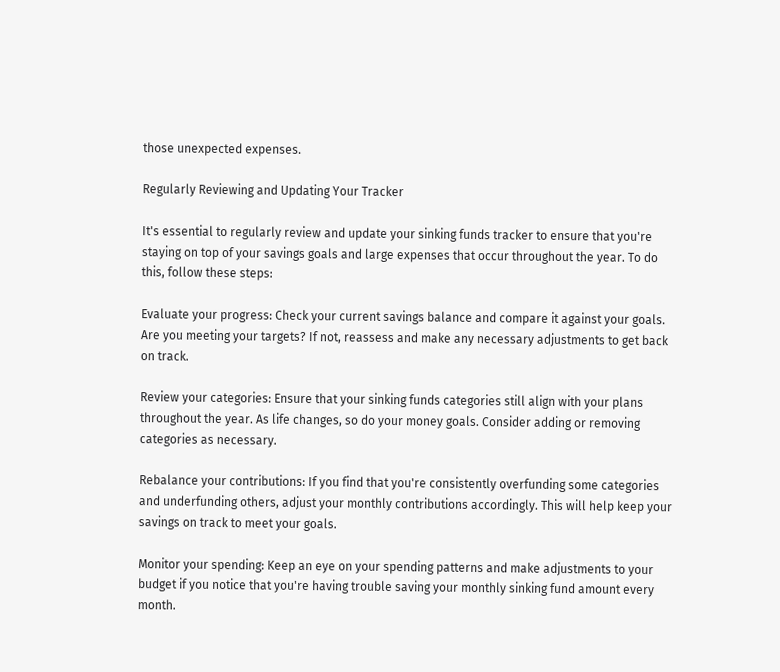those unexpected expenses.

Regularly Reviewing and Updating Your Tracker

It's essential to regularly review and update your sinking funds tracker to ensure that you're staying on top of your savings goals and large expenses that occur throughout the year. To do this, follow these steps:

Evaluate your progress: Check your current savings balance and compare it against your goals. Are you meeting your targets? If not, reassess and make any necessary adjustments to get back on track.

Review your categories: Ensure that your sinking funds categories still align with your plans throughout the year. As life changes, so do your money goals. Consider adding or removing categories as necessary.

Rebalance your contributions: If you find that you're consistently overfunding some categories and underfunding others, adjust your monthly contributions accordingly. This will help keep your savings on track to meet your goals.

Monitor your spending: Keep an eye on your spending patterns and make adjustments to your budget if you notice that you're having trouble saving your monthly sinking fund amount every month.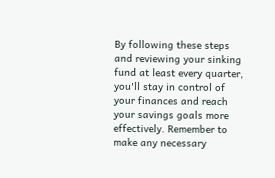By following these steps and reviewing your sinking fund at least every quarter, you'll stay in control of your finances and reach your savings goals more effectively. Remember to make any necessary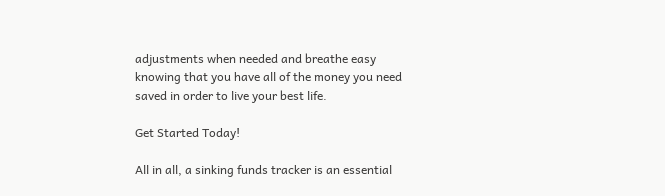adjustments when needed and breathe easy knowing that you have all of the money you need saved in order to live your best life.

Get Started Today!

All in all, a sinking funds tracker is an essential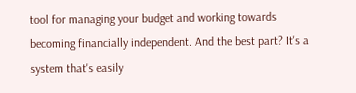tool for managing your budget and working towards becoming financially independent. And the best part? It's a system that's easily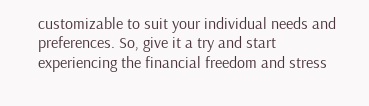customizable to suit your individual needs and preferences. So, give it a try and start experiencing the financial freedom and stress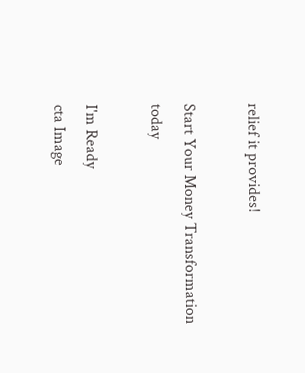relief it provides!

Start Your Money Transformation today

I'm Ready
cta Image